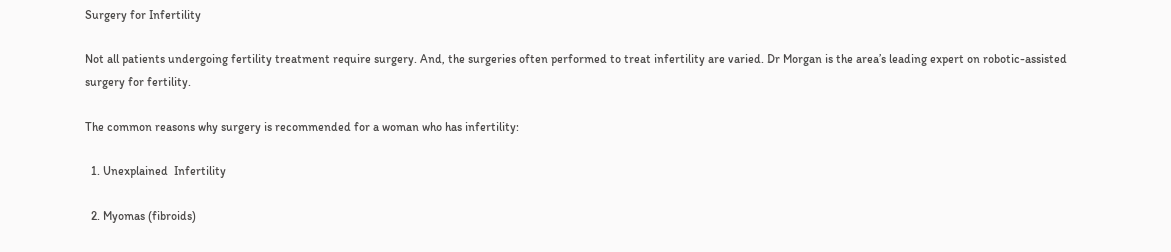Surgery for Infertility

Not all patients undergoing fertility treatment require surgery. And, the surgeries often performed to treat infertility are varied. Dr Morgan is the area’s leading expert on robotic-assisted surgery for fertility.

The common reasons why surgery is recommended for a woman who has infertility:

  1. Unexplained  Infertility

  2. Myomas (fibroids)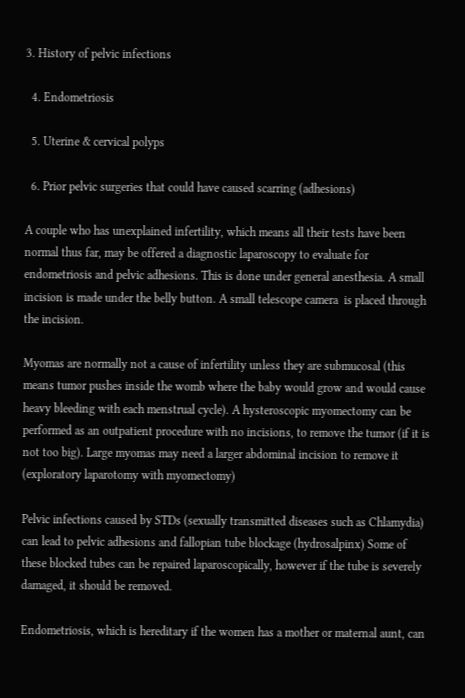3. History of pelvic infections

  4. Endometriosis

  5. Uterine & cervical polyps

  6. Prior pelvic surgeries that could have caused scarring (adhesions)

A couple who has unexplained infertility, which means all their tests have been normal thus far, may be offered a diagnostic laparoscopy to evaluate for endometriosis and pelvic adhesions. This is done under general anesthesia. A small incision is made under the belly button. A small telescope camera  is placed through the incision.

Myomas are normally not a cause of infertility unless they are submucosal (this means tumor pushes inside the womb where the baby would grow and would cause heavy bleeding with each menstrual cycle). A hysteroscopic myomectomy can be performed as an outpatient procedure with no incisions, to remove the tumor (if it is not too big). Large myomas may need a larger abdominal incision to remove it (exploratory laparotomy with myomectomy)

Pelvic infections caused by STDs (sexually transmitted diseases such as Chlamydia) can lead to pelvic adhesions and fallopian tube blockage (hydrosalpinx) Some of these blocked tubes can be repaired laparoscopically, however if the tube is severely damaged, it should be removed.

Endometriosis, which is hereditary if the women has a mother or maternal aunt, can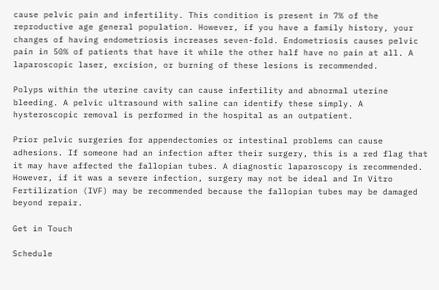cause pelvic pain and infertility. This condition is present in 7% of the reproductive age general population. However, if you have a family history, your changes of having endometriosis increases seven-fold. Endometriosis causes pelvic pain in 50% of patients that have it while the other half have no pain at all. A laparoscopic laser, excision, or burning of these lesions is recommended.

Polyps within the uterine cavity can cause infertility and abnormal uterine bleeding. A pelvic ultrasound with saline can identify these simply. A hysteroscopic removal is performed in the hospital as an outpatient.

Prior pelvic surgeries for appendectomies or intestinal problems can cause adhesions. If someone had an infection after their surgery, this is a red flag that it may have affected the fallopian tubes. A diagnostic laparoscopy is recommended. However, if it was a severe infection, surgery may not be ideal and In Vitro Fertilization (IVF) may be recommended because the fallopian tubes may be damaged beyond repair.

Get in Touch

Schedule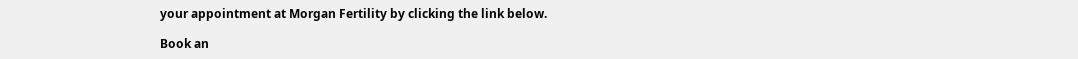your appointment at Morgan Fertility by clicking the link below.

Book an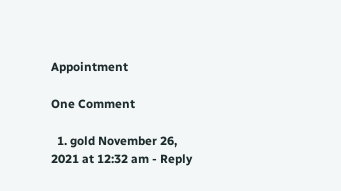Appointment

One Comment

  1. gold November 26, 2021 at 12:32 am - Reply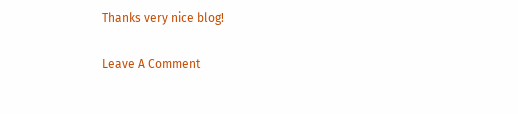Thanks very nice blog!

Leave A Comment